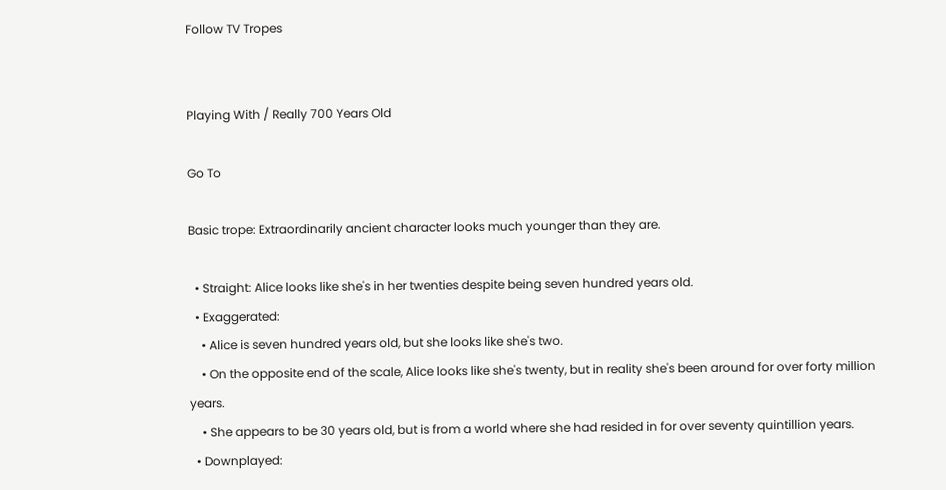Follow TV Tropes


Playing With / Really 700 Years Old

Go To

Basic trope: Extraordinarily ancient character looks much younger than they are.

  • Straight: Alice looks like she's in her twenties despite being seven hundred years old.
  • Exaggerated:
    • Alice is seven hundred years old, but she looks like she's two.
    • On the opposite end of the scale, Alice looks like she's twenty, but in reality she's been around for over forty million years.
    • She appears to be 30 years old, but is from a world where she had resided in for over seventy quintillion years.
  • Downplayed: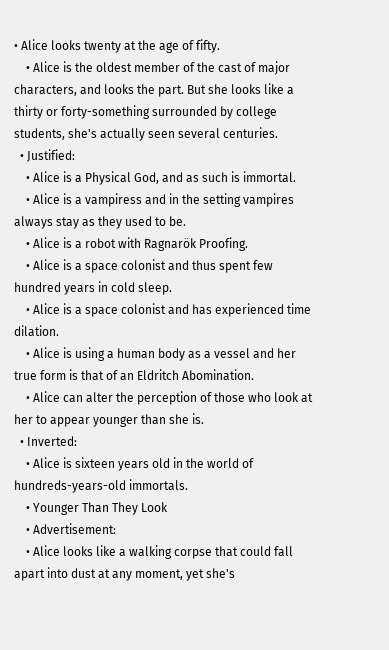• Alice looks twenty at the age of fifty.
    • Alice is the oldest member of the cast of major characters, and looks the part. But she looks like a thirty or forty-something surrounded by college students, she's actually seen several centuries.
  • Justified:
    • Alice is a Physical God, and as such is immortal.
    • Alice is a vampiress and in the setting vampires always stay as they used to be.
    • Alice is a robot with Ragnarök Proofing.
    • Alice is a space colonist and thus spent few hundred years in cold sleep.
    • Alice is a space colonist and has experienced time dilation.
    • Alice is using a human body as a vessel and her true form is that of an Eldritch Abomination.
    • Alice can alter the perception of those who look at her to appear younger than she is.
  • Inverted:
    • Alice is sixteen years old in the world of hundreds-years-old immortals.
    • Younger Than They Look
    • Advertisement:
    • Alice looks like a walking corpse that could fall apart into dust at any moment, yet she's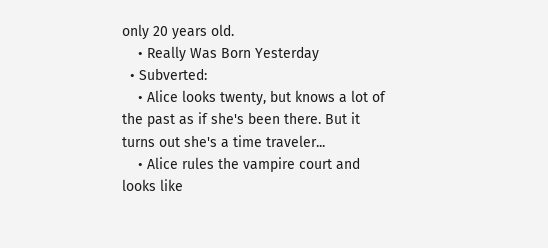only 20 years old.
    • Really Was Born Yesterday
  • Subverted:
    • Alice looks twenty, but knows a lot of the past as if she's been there. But it turns out she's a time traveler...
    • Alice rules the vampire court and looks like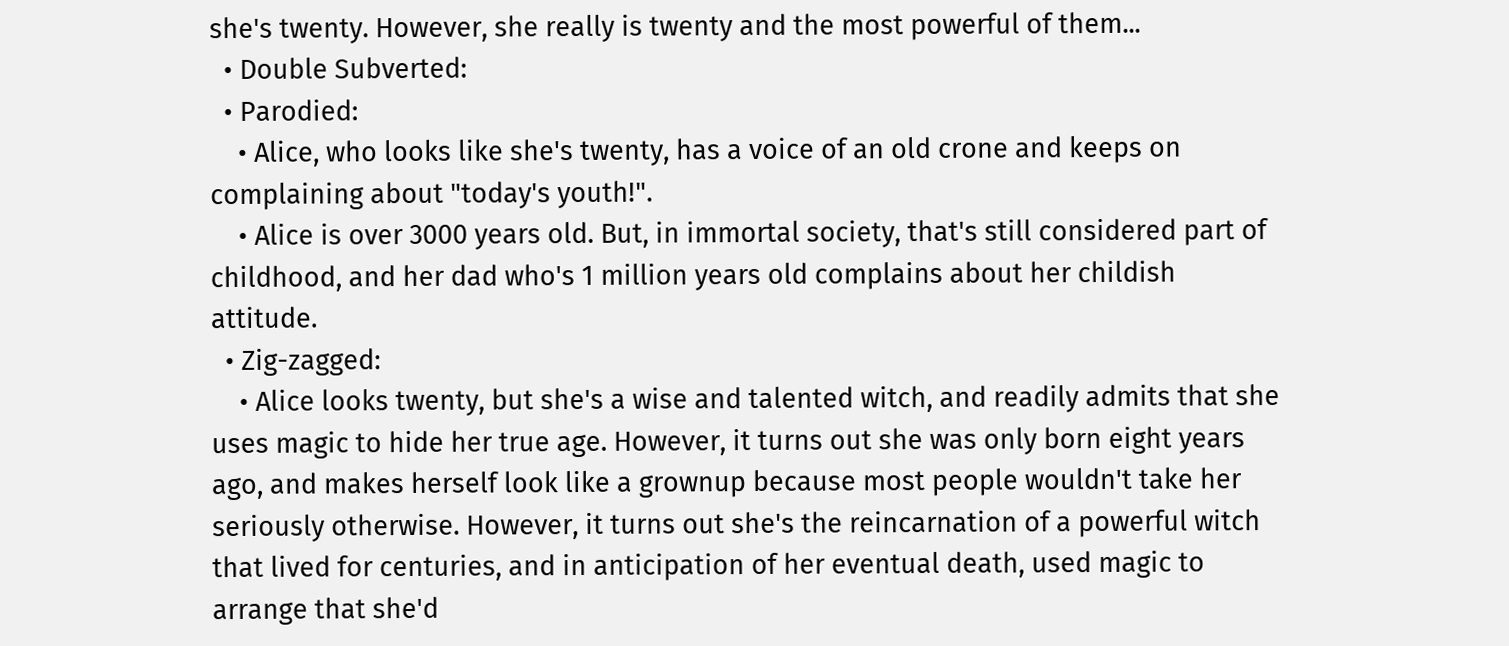she's twenty. However, she really is twenty and the most powerful of them...
  • Double Subverted:
  • Parodied:
    • Alice, who looks like she's twenty, has a voice of an old crone and keeps on complaining about "today's youth!".
    • Alice is over 3000 years old. But, in immortal society, that's still considered part of childhood, and her dad who's 1 million years old complains about her childish attitude.
  • Zig-zagged:
    • Alice looks twenty, but she's a wise and talented witch, and readily admits that she uses magic to hide her true age. However, it turns out she was only born eight years ago, and makes herself look like a grownup because most people wouldn't take her seriously otherwise. However, it turns out she's the reincarnation of a powerful witch that lived for centuries, and in anticipation of her eventual death, used magic to arrange that she'd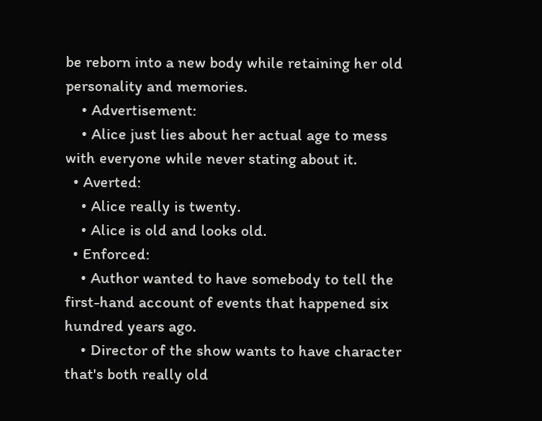be reborn into a new body while retaining her old personality and memories.
    • Advertisement:
    • Alice just lies about her actual age to mess with everyone while never stating about it.
  • Averted:
    • Alice really is twenty.
    • Alice is old and looks old.
  • Enforced:
    • Author wanted to have somebody to tell the first-hand account of events that happened six hundred years ago.
    • Director of the show wants to have character that's both really old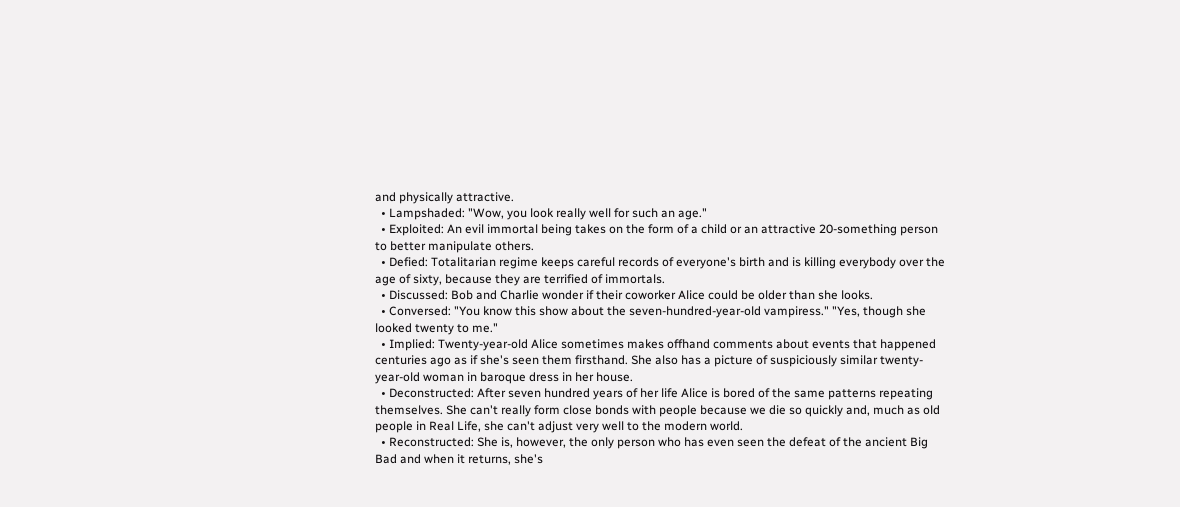and physically attractive.
  • Lampshaded: "Wow, you look really well for such an age."
  • Exploited: An evil immortal being takes on the form of a child or an attractive 20-something person to better manipulate others.
  • Defied: Totalitarian regime keeps careful records of everyone's birth and is killing everybody over the age of sixty, because they are terrified of immortals.
  • Discussed: Bob and Charlie wonder if their coworker Alice could be older than she looks.
  • Conversed: "You know this show about the seven-hundred-year-old vampiress." "Yes, though she looked twenty to me."
  • Implied: Twenty-year-old Alice sometimes makes offhand comments about events that happened centuries ago as if she's seen them firsthand. She also has a picture of suspiciously similar twenty-year-old woman in baroque dress in her house.
  • Deconstructed: After seven hundred years of her life Alice is bored of the same patterns repeating themselves. She can't really form close bonds with people because we die so quickly and, much as old people in Real Life, she can't adjust very well to the modern world.
  • Reconstructed: She is, however, the only person who has even seen the defeat of the ancient Big Bad and when it returns, she's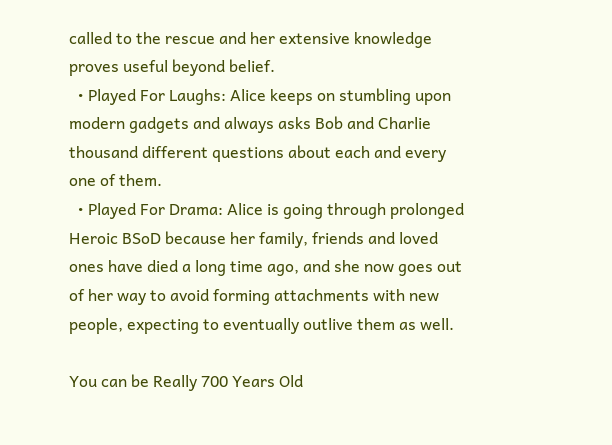called to the rescue and her extensive knowledge proves useful beyond belief.
  • Played For Laughs: Alice keeps on stumbling upon modern gadgets and always asks Bob and Charlie thousand different questions about each and every one of them.
  • Played For Drama: Alice is going through prolonged Heroic BSoD because her family, friends and loved ones have died a long time ago, and she now goes out of her way to avoid forming attachments with new people, expecting to eventually outlive them as well.

You can be Really 700 Years Old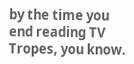by the time you end reading TV Tropes, you know.